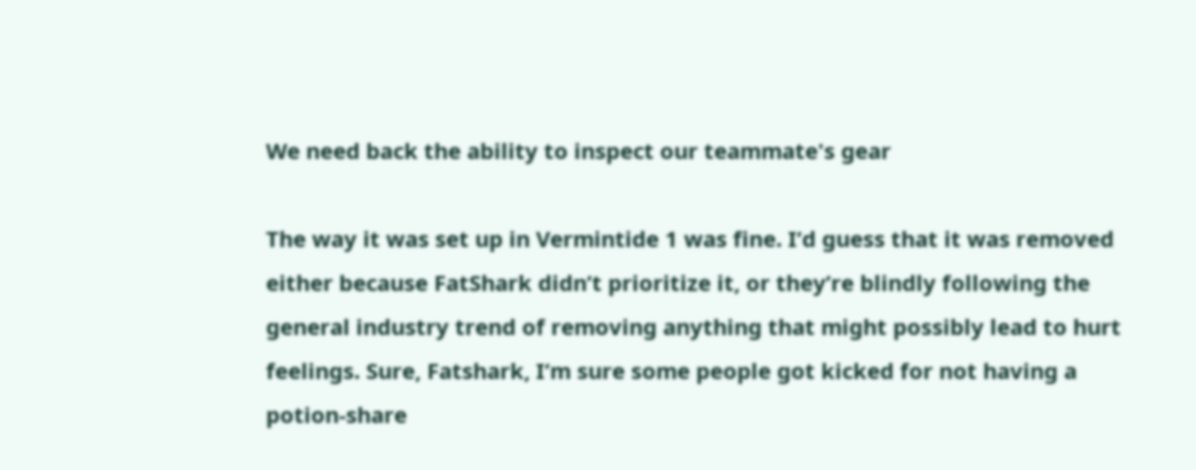We need back the ability to inspect our teammate's gear

The way it was set up in Vermintide 1 was fine. I’d guess that it was removed either because FatShark didn’t prioritize it, or they’re blindly following the general industry trend of removing anything that might possibly lead to hurt feelings. Sure, Fatshark, I’m sure some people got kicked for not having a potion-share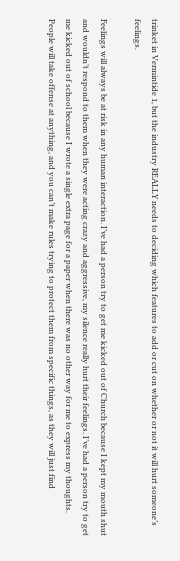trinket in Vermintide 1, but the industry REALLY needs to deciding which features to add or cut on whether or not it will hurt someone’s feelings.

Feelings will always be at risk in any human interaction. I’ve had a person try to get me kicked out of Church because I kept my mouth shut and wouldn’t respond to them when they were acting crazy and aggressive, my silence really hurt their feelings. I’ve had a person try to get me kicked out of school because I wrote a single extra page for a paper when there was no other way for me to express my thoughts. People will take offense at anything, and you can’t make rules trying to protect them from specific things, as they will just find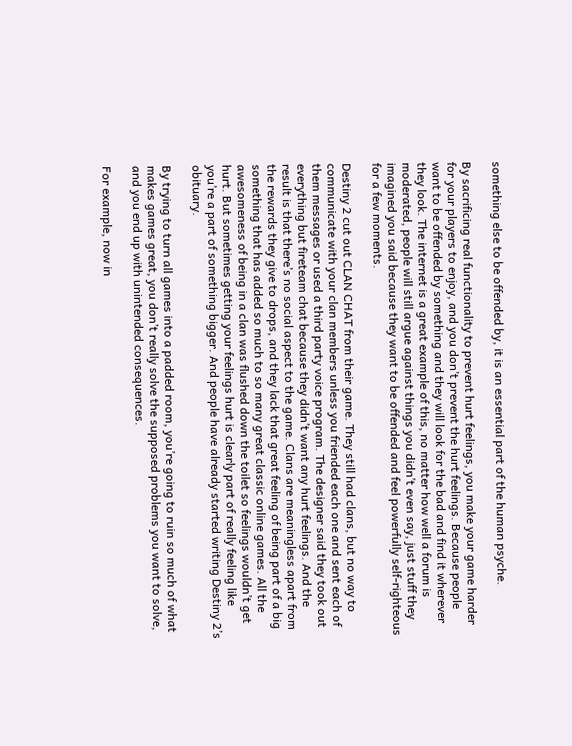something else to be offended by, it is an essential part of the human psyche.

By sacrificing real functionality to prevent hurt feelings, you make your game harder for your players to enjoy, and you don’t prevent the hurt feelings. Because people want to be offended by something and they will look for the bad and find it wherever they look. The internet is a great example of this, no matter how well a forum is moderated, people will still argue against things you didn’t even say, just stuff they imagined you said because they want to be offended and feel powerfully self-righteous for a few moments.

Destiny 2 cut out CLAN CHAT from their game. They still had clans, but no way to communicate with your clan members unless you friended each one and sent each of them messages or used a third party voice program. The designer said they took out everything but fireteam chat because they didn’t want any hurt feelings. And the result is that there’s no social aspect to the game. Clans are meaningless apart from the rewards they give to drops, and they lack that great feeling of being part of a big something that has added so much to so many great classic online games. All the awesomeness of being in a clan was flushed down the toilet so feelings wouldn’t get hurt. But sometimes getting your feelings hurt is clearly part of really feeling like you’re a part of something bigger. And people have already started writing Destiny 2’s obituary.

By trying to turn all games into a padded room, you’re going to ruin so much of what makes games great, you don’t really solve the supposed problems you want to solve, and you end up with unintended consequences.

For example, now in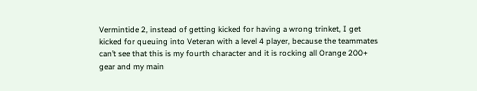Vermintide 2, instead of getting kicked for having a wrong trinket, I get kicked for queuing into Veteran with a level 4 player, because the teammates can’t see that this is my fourth character and it is rocking all Orange 200+ gear and my main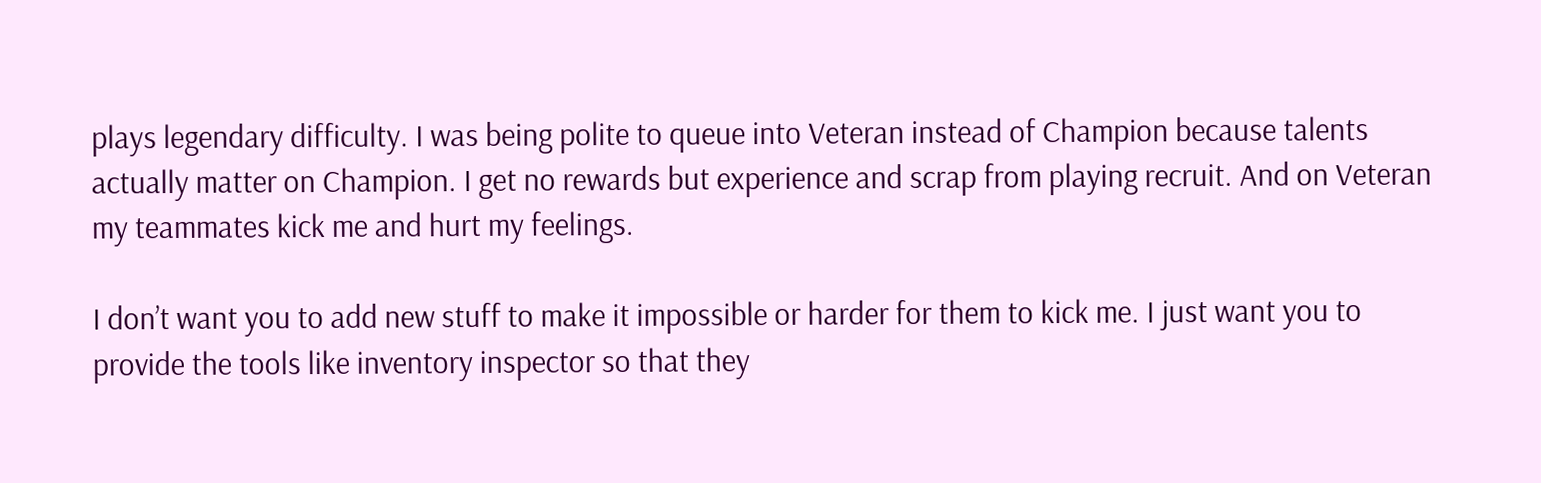plays legendary difficulty. I was being polite to queue into Veteran instead of Champion because talents actually matter on Champion. I get no rewards but experience and scrap from playing recruit. And on Veteran my teammates kick me and hurt my feelings.

I don’t want you to add new stuff to make it impossible or harder for them to kick me. I just want you to provide the tools like inventory inspector so that they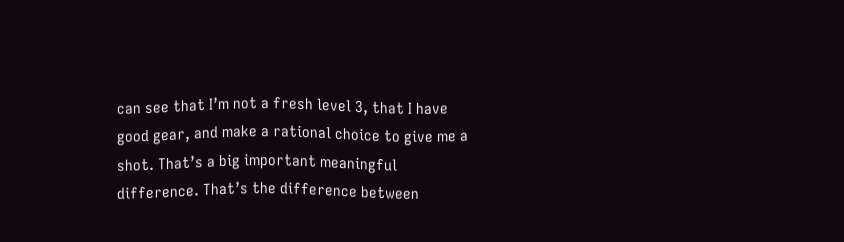can see that I’m not a fresh level 3, that I have good gear, and make a rational choice to give me a shot. That’s a big important meaningful difference. That’s the difference between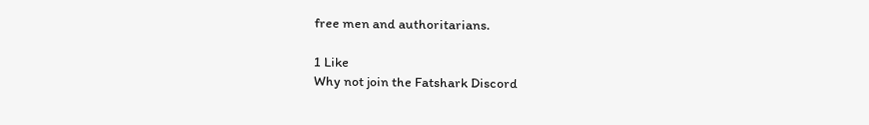free men and authoritarians.

1 Like
Why not join the Fatshark Discord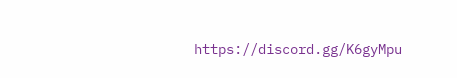https://discord.gg/K6gyMpu